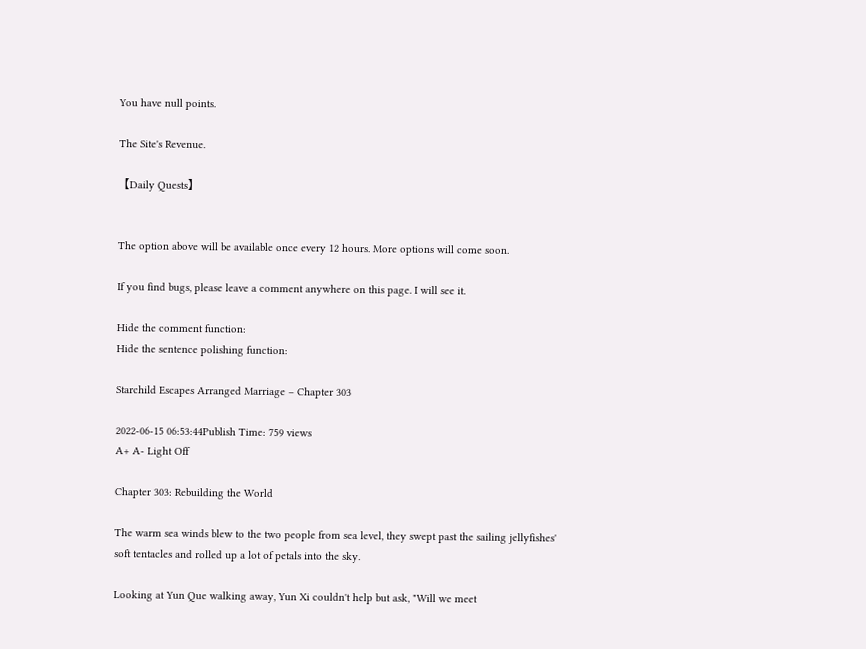You have null points.

The Site's Revenue.

【Daily Quests】


The option above will be available once every 12 hours. More options will come soon.

If you find bugs, please leave a comment anywhere on this page. I will see it.

Hide the comment function:
Hide the sentence polishing function:

Starchild Escapes Arranged Marriage – Chapter 303

2022-06-15 06:53:44Publish Time: 759 views
A+ A- Light Off

Chapter 303: Rebuilding the World

The warm sea winds blew to the two people from sea level, they swept past the sailing jellyfishes' soft tentacles and rolled up a lot of petals into the sky.

Looking at Yun Que walking away, Yun Xi couldn't help but ask, "Will we meet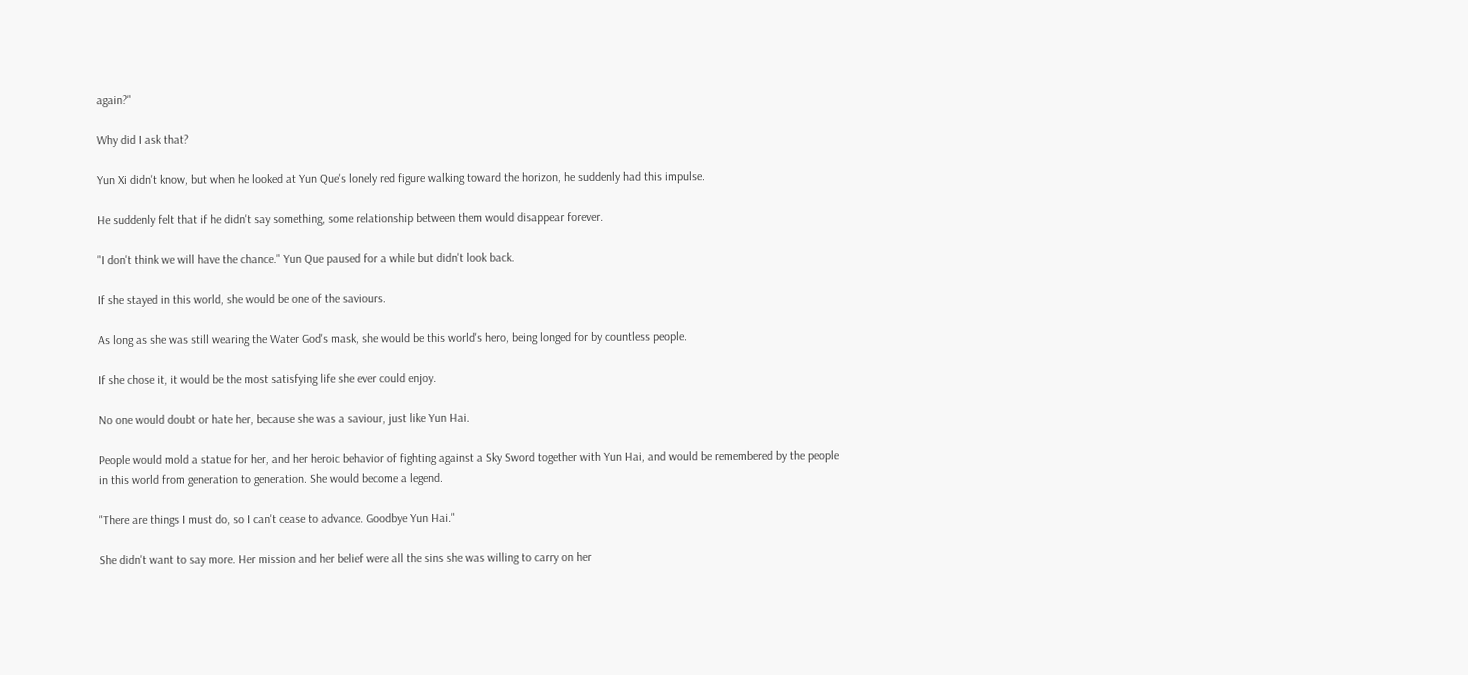again?"

Why did I ask that?

Yun Xi didn't know, but when he looked at Yun Que's lonely red figure walking toward the horizon, he suddenly had this impulse.

He suddenly felt that if he didn't say something, some relationship between them would disappear forever.

"I don't think we will have the chance." Yun Que paused for a while but didn't look back.

If she stayed in this world, she would be one of the saviours.

As long as she was still wearing the Water God's mask, she would be this world's hero, being longed for by countless people.

If she chose it, it would be the most satisfying life she ever could enjoy.

No one would doubt or hate her, because she was a saviour, just like Yun Hai.

People would mold a statue for her, and her heroic behavior of fighting against a Sky Sword together with Yun Hai, and would be remembered by the people in this world from generation to generation. She would become a legend.

"There are things I must do, so I can't cease to advance. Goodbye Yun Hai."

She didn't want to say more. Her mission and her belief were all the sins she was willing to carry on her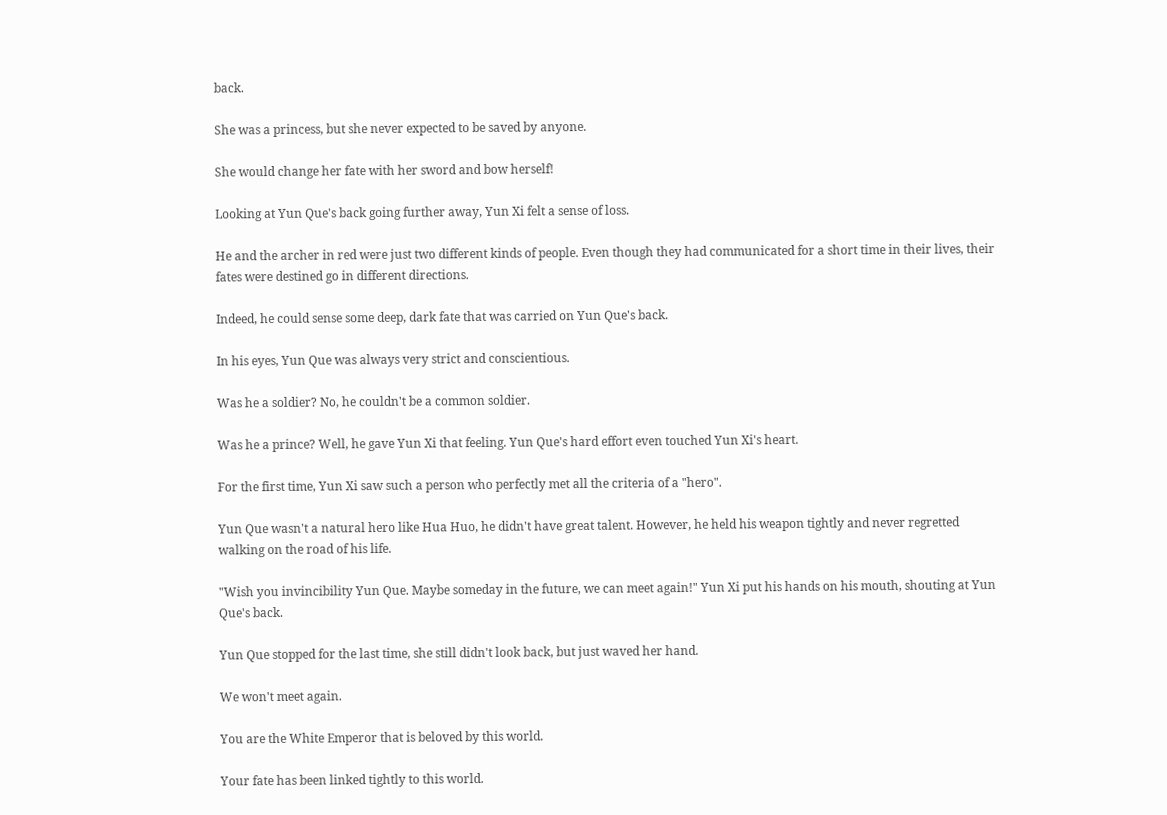back.

She was a princess, but she never expected to be saved by anyone.

She would change her fate with her sword and bow herself!

Looking at Yun Que's back going further away, Yun Xi felt a sense of loss.

He and the archer in red were just two different kinds of people. Even though they had communicated for a short time in their lives, their fates were destined go in different directions.

Indeed, he could sense some deep, dark fate that was carried on Yun Que's back.

In his eyes, Yun Que was always very strict and conscientious.

Was he a soldier? No, he couldn't be a common soldier.

Was he a prince? Well, he gave Yun Xi that feeling. Yun Que's hard effort even touched Yun Xi's heart.

For the first time, Yun Xi saw such a person who perfectly met all the criteria of a "hero".

Yun Que wasn't a natural hero like Hua Huo, he didn't have great talent. However, he held his weapon tightly and never regretted walking on the road of his life.

"Wish you invincibility Yun Que. Maybe someday in the future, we can meet again!" Yun Xi put his hands on his mouth, shouting at Yun Que's back.

Yun Que stopped for the last time, she still didn't look back, but just waved her hand.

We won't meet again.

You are the White Emperor that is beloved by this world.

Your fate has been linked tightly to this world.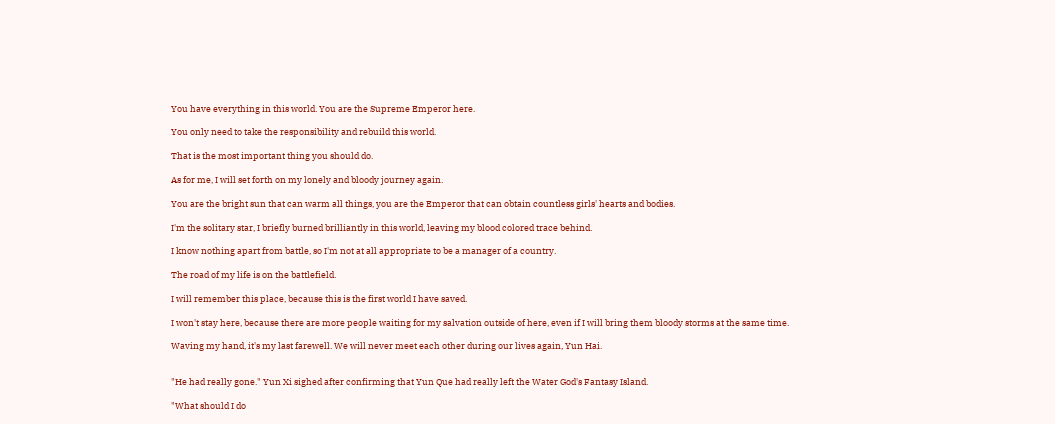You have everything in this world. You are the Supreme Emperor here.

You only need to take the responsibility and rebuild this world.

That is the most important thing you should do.

As for me, I will set forth on my lonely and bloody journey again.

You are the bright sun that can warm all things, you are the Emperor that can obtain countless girls' hearts and bodies.

I'm the solitary star, I briefly burned brilliantly in this world, leaving my blood colored trace behind.

I know nothing apart from battle, so I'm not at all appropriate to be a manager of a country.

The road of my life is on the battlefield.

I will remember this place, because this is the first world I have saved.

I won't stay here, because there are more people waiting for my salvation outside of here, even if I will bring them bloody storms at the same time.

Waving my hand, it's my last farewell. We will never meet each other during our lives again, Yun Hai.


"He had really gone." Yun Xi sighed after confirming that Yun Que had really left the Water God's Fantasy Island.

"What should I do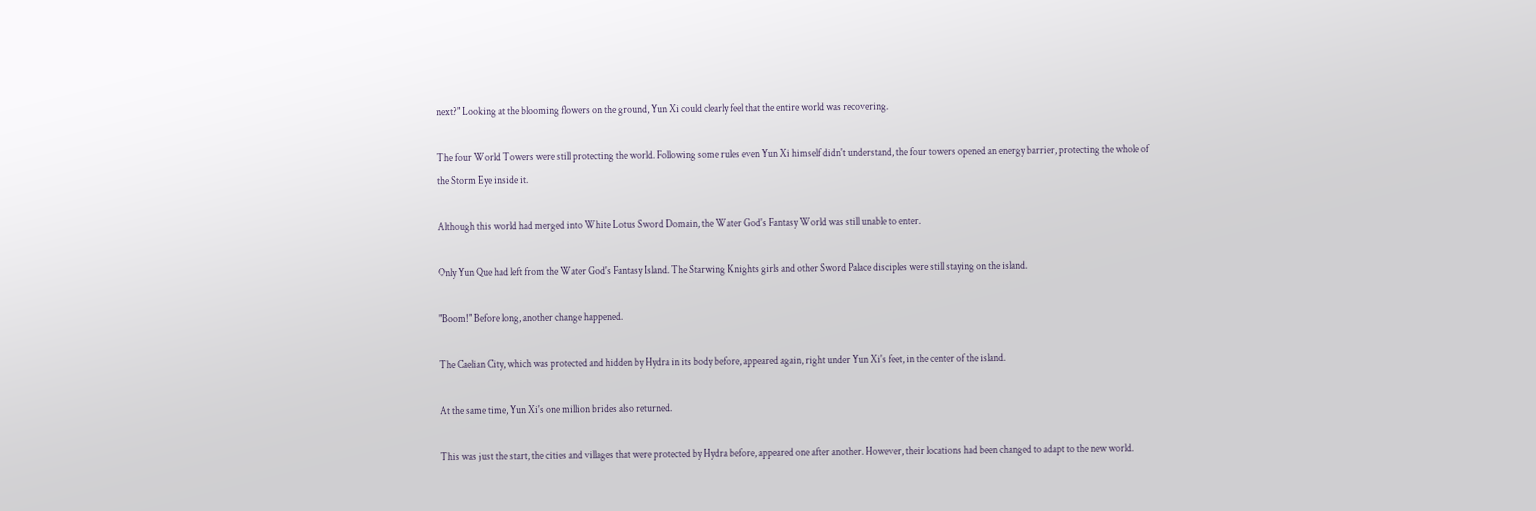next?" Looking at the blooming flowers on the ground, Yun Xi could clearly feel that the entire world was recovering.

The four World Towers were still protecting the world. Following some rules even Yun Xi himself didn't understand, the four towers opened an energy barrier, protecting the whole of the Storm Eye inside it.

Although this world had merged into White Lotus Sword Domain, the Water God's Fantasy World was still unable to enter.

Only Yun Que had left from the Water God's Fantasy Island. The Starwing Knights girls and other Sword Palace disciples were still staying on the island.

"Boom!" Before long, another change happened.

The Caelian City, which was protected and hidden by Hydra in its body before, appeared again, right under Yun Xi's feet, in the center of the island.

At the same time, Yun Xi's one million brides also returned.

This was just the start, the cities and villages that were protected by Hydra before, appeared one after another. However, their locations had been changed to adapt to the new world.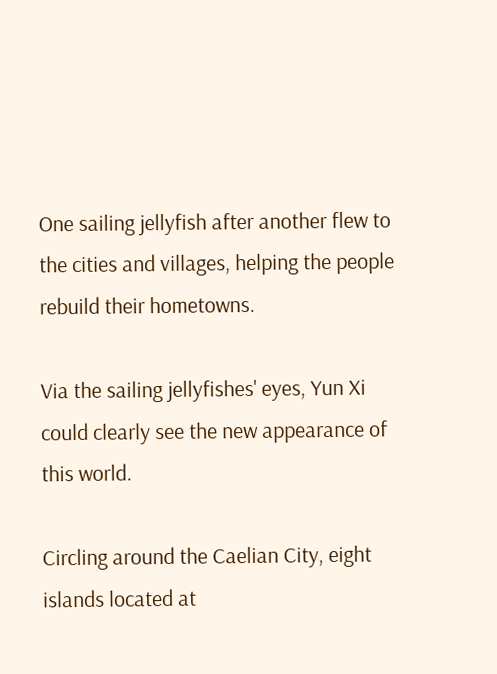One sailing jellyfish after another flew to the cities and villages, helping the people rebuild their hometowns.

Via the sailing jellyfishes' eyes, Yun Xi could clearly see the new appearance of this world.

Circling around the Caelian City, eight islands located at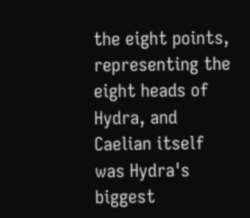the eight points, representing the eight heads of Hydra, and Caelian itself was Hydra's biggest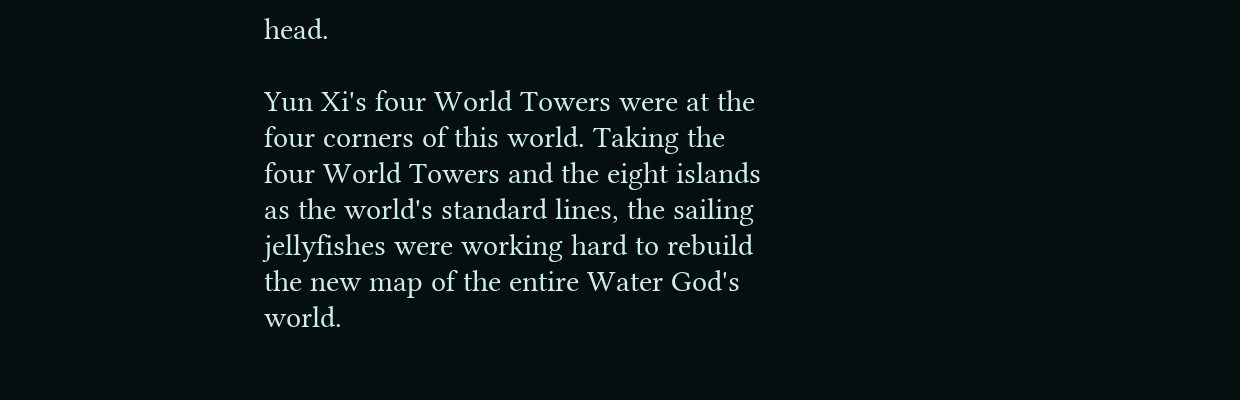head.

Yun Xi's four World Towers were at the four corners of this world. Taking the four World Towers and the eight islands as the world's standard lines, the sailing jellyfishes were working hard to rebuild the new map of the entire Water God's world.